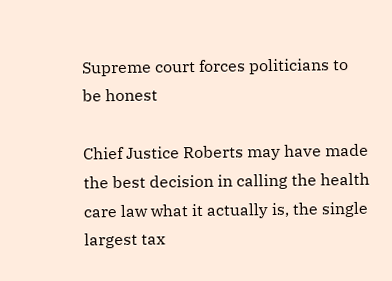Supreme court forces politicians to be honest

Chief Justice Roberts may have made the best decision in calling the health care law what it actually is, the single largest tax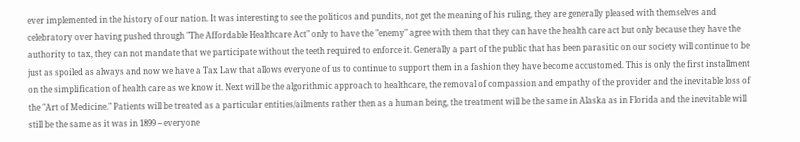ever implemented in the history of our nation. It was interesting to see the politicos and pundits, not get the meaning of his ruling, they are generally pleased with themselves and celebratory over having pushed through "The Affordable Healthcare Act" only to have the "enemy" agree with them that they can have the health care act but only because they have the authority to tax, they can not mandate that we participate without the teeth required to enforce it. Generally a part of the public that has been parasitic on our society will continue to be just as spoiled as always and now we have a Tax Law that allows everyone of us to continue to support them in a fashion they have become accustomed. This is only the first installment on the simplification of health care as we know it. Next will be the algorithmic approach to healthcare, the removal of compassion and empathy of the provider and the inevitable loss of the "Art of Medicine." Patients will be treated as a particular entities/ailments rather then as a human being, the treatment will be the same in Alaska as in Florida and the inevitable will still be the same as it was in 1899 -- everyone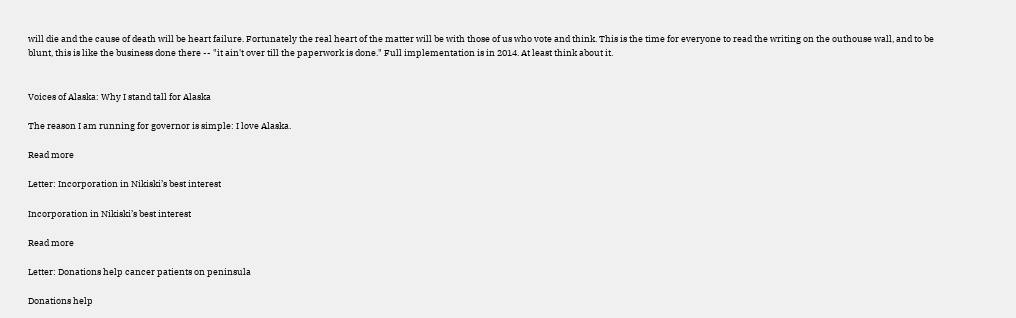will die and the cause of death will be heart failure. Fortunately the real heart of the matter will be with those of us who vote and think. This is the time for everyone to read the writing on the outhouse wall, and to be blunt, this is like the business done there -- "it ain't over till the paperwork is done." Full implementation is in 2014. At least think about it.


Voices of Alaska: Why I stand tall for Alaska

The reason I am running for governor is simple: I love Alaska.

Read more

Letter: Incorporation in Nikiski’s best interest

Incorporation in Nikiski’s best interest

Read more

Letter: Donations help cancer patients on peninsula

Donations help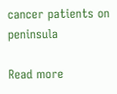cancer patients on peninsula

Read more